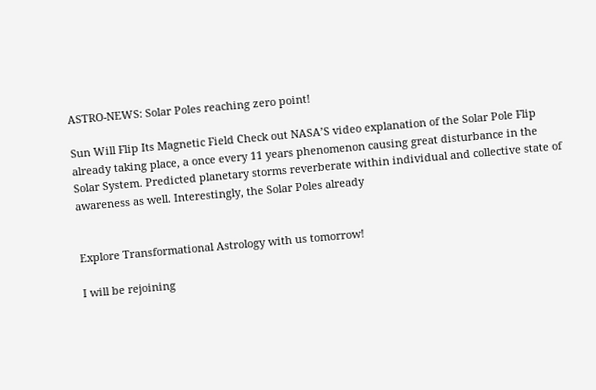ASTRO-NEWS: Solar Poles reaching zero point!

Sun Will Flip Its Magnetic Field Check out NASA’S video explanation of the Solar Pole Flip already taking place, a once every 11 years phenomenon causing great disturbance in the Solar System. Predicted planetary storms reverberate within individual and collective state of awareness as well. Interestingly, the Solar Poles already


Explore Transformational Astrology with us tomorrow!

I will be rejoining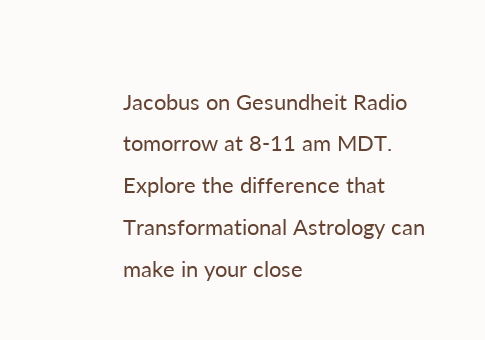Jacobus on Gesundheit Radio tomorrow at 8-11 am MDT. Explore the difference that Transformational Astrology can make in your close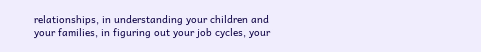relationships, in understanding your children and your families, in figuring out your job cycles, your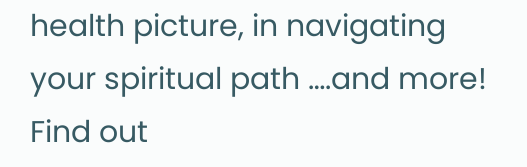health picture, in navigating your spiritual path ….and more! Find out